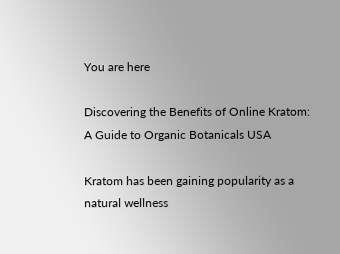You are here

Discovering the Benefits of Online Kratom: A Guide to Organic Botanicals USA

Kratom has been gaining popularity as a natural wellness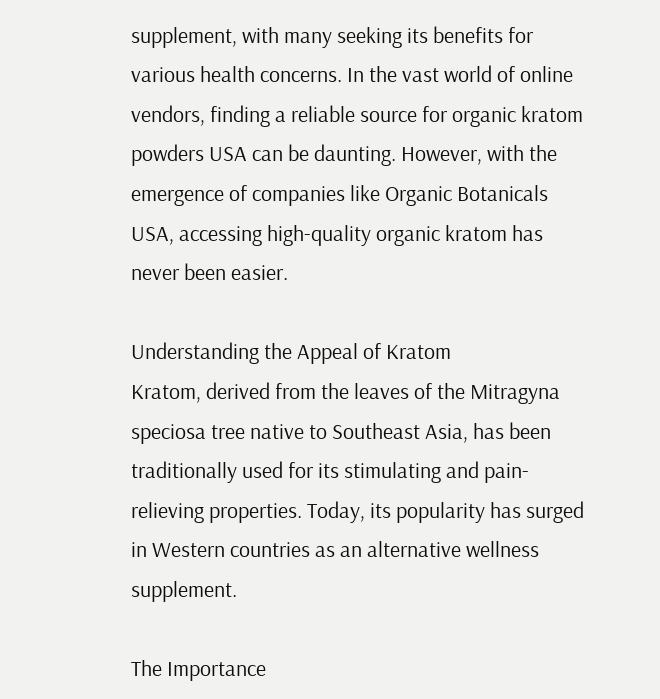supplement, with many seeking its benefits for various health concerns. In the vast world of online vendors, finding a reliable source for organic kratom powders USA can be daunting. However, with the emergence of companies like Organic Botanicals USA, accessing high-quality organic kratom has never been easier.

Understanding the Appeal of Kratom
Kratom, derived from the leaves of the Mitragyna speciosa tree native to Southeast Asia, has been traditionally used for its stimulating and pain-relieving properties. Today, its popularity has surged in Western countries as an alternative wellness supplement.

The Importance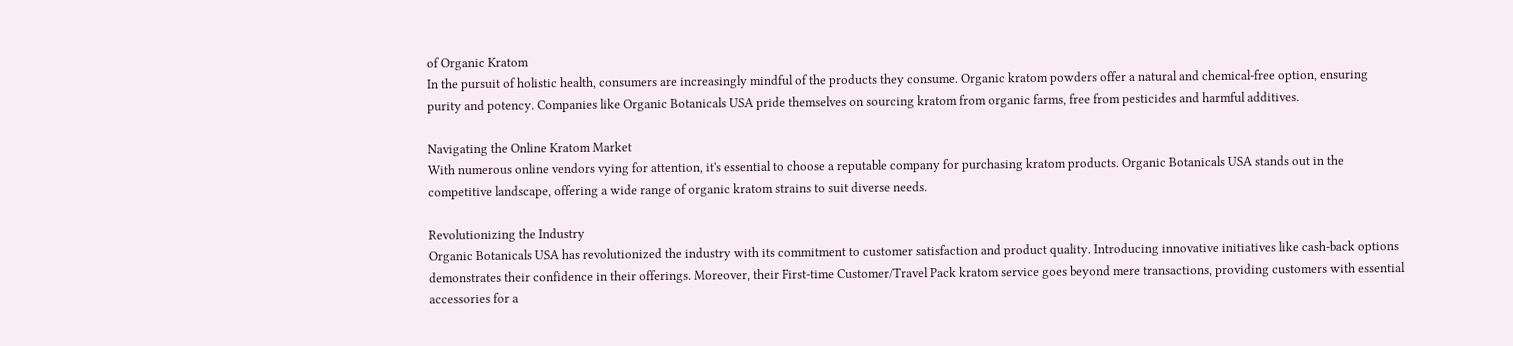of Organic Kratom
In the pursuit of holistic health, consumers are increasingly mindful of the products they consume. Organic kratom powders offer a natural and chemical-free option, ensuring purity and potency. Companies like Organic Botanicals USA pride themselves on sourcing kratom from organic farms, free from pesticides and harmful additives.

Navigating the Online Kratom Market
With numerous online vendors vying for attention, it's essential to choose a reputable company for purchasing kratom products. Organic Botanicals USA stands out in the competitive landscape, offering a wide range of organic kratom strains to suit diverse needs.

Revolutionizing the Industry
Organic Botanicals USA has revolutionized the industry with its commitment to customer satisfaction and product quality. Introducing innovative initiatives like cash-back options demonstrates their confidence in their offerings. Moreover, their First-time Customer/Travel Pack kratom service goes beyond mere transactions, providing customers with essential accessories for a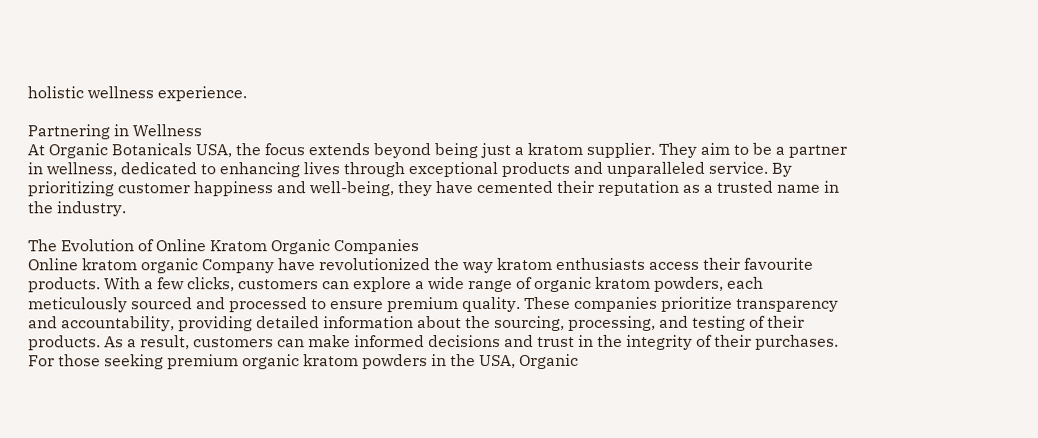holistic wellness experience.

Partnering in Wellness
At Organic Botanicals USA, the focus extends beyond being just a kratom supplier. They aim to be a partner in wellness, dedicated to enhancing lives through exceptional products and unparalleled service. By prioritizing customer happiness and well-being, they have cemented their reputation as a trusted name in the industry.

The Evolution of Online Kratom Organic Companies
Online kratom organic Company have revolutionized the way kratom enthusiasts access their favourite products. With a few clicks, customers can explore a wide range of organic kratom powders, each meticulously sourced and processed to ensure premium quality. These companies prioritize transparency and accountability, providing detailed information about the sourcing, processing, and testing of their products. As a result, customers can make informed decisions and trust in the integrity of their purchases.
For those seeking premium organic kratom powders in the USA, Organic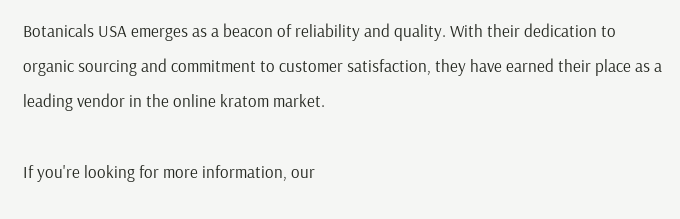Botanicals USA emerges as a beacon of reliability and quality. With their dedication to organic sourcing and commitment to customer satisfaction, they have earned their place as a leading vendor in the online kratom market.

If you're looking for more information, our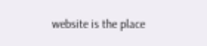website is the place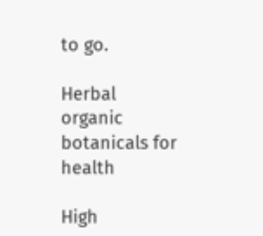to go.

Herbal organic botanicals for health

High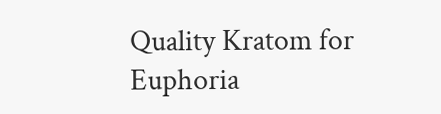Quality Kratom for Euphoria